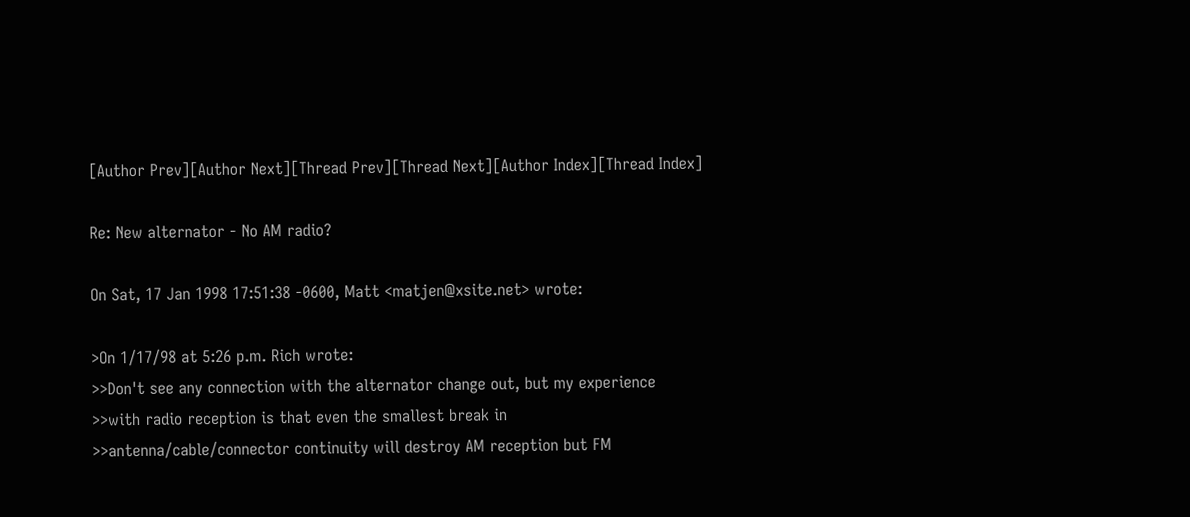[Author Prev][Author Next][Thread Prev][Thread Next][Author Index][Thread Index]

Re: New alternator - No AM radio?

On Sat, 17 Jan 1998 17:51:38 -0600, Matt <matjen@xsite.net> wrote:

>On 1/17/98 at 5:26 p.m. Rich wrote:
>>Don't see any connection with the alternator change out, but my experience
>>with radio reception is that even the smallest break in
>>antenna/cable/connector continuity will destroy AM reception but FM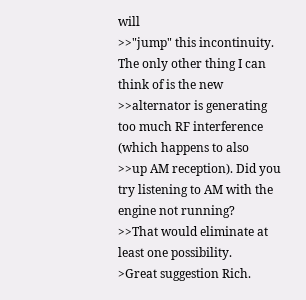will
>>"jump" this incontinuity. The only other thing I can think of is the new
>>alternator is generating too much RF interference (which happens to also
>>up AM reception). Did you try listening to AM with the engine not running?
>>That would eliminate at least one possibility.
>Great suggestion Rich.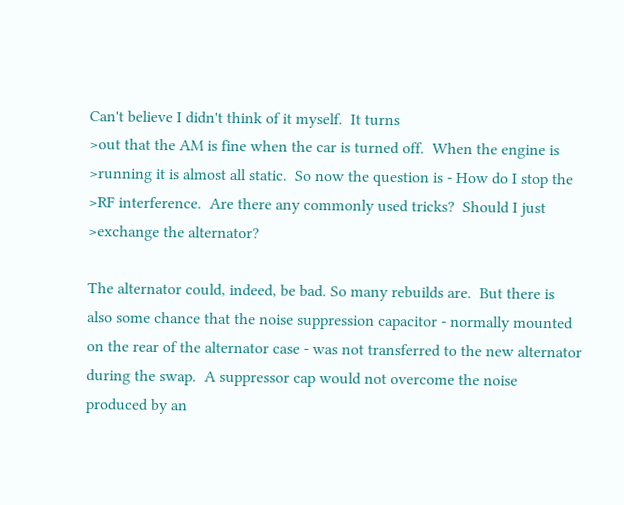Can't believe I didn't think of it myself.  It turns
>out that the AM is fine when the car is turned off.  When the engine is
>running it is almost all static.  So now the question is - How do I stop the
>RF interference.  Are there any commonly used tricks?  Should I just
>exchange the alternator?

The alternator could, indeed, be bad. So many rebuilds are.  But there is
also some chance that the noise suppression capacitor - normally mounted
on the rear of the alternator case - was not transferred to the new alternator
during the swap.  A suppressor cap would not overcome the noise
produced by an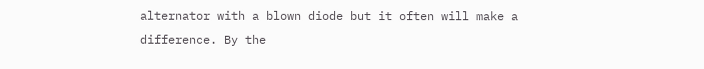alternator with a blown diode but it often will make a
difference. By the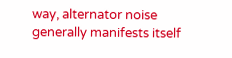way, alternator noise generally manifests itself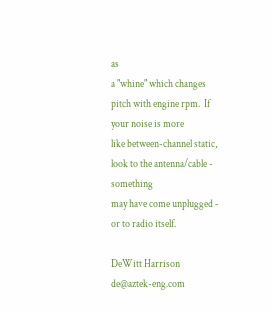as
a "whine" which changes pitch with engine rpm.  If your noise is more
like between-channel static, look to the antenna/cable - something
may have come unplugged - or to radio itself.

DeWitt Harrison    de@aztek-eng.com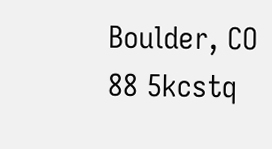Boulder, CO
88 5kcstq